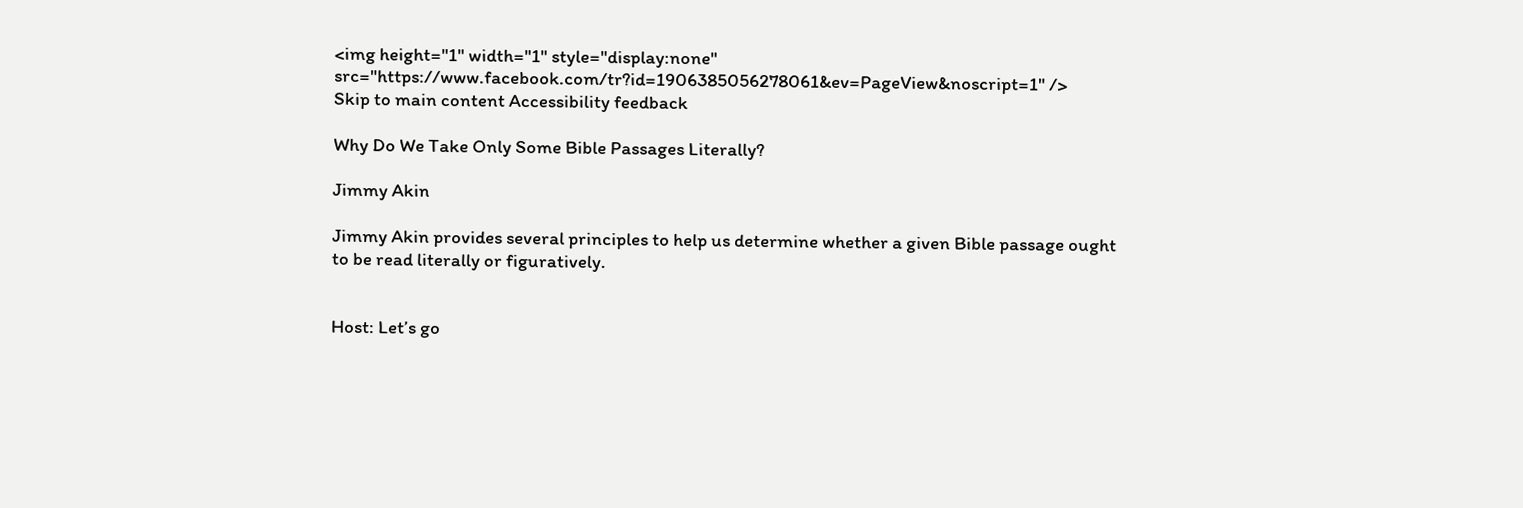<img height="1" width="1" style="display:none" src="https://www.facebook.com/tr?id=1906385056278061&ev=PageView&noscript=1" />
Skip to main content Accessibility feedback

Why Do We Take Only Some Bible Passages Literally?

Jimmy Akin

Jimmy Akin provides several principles to help us determine whether a given Bible passage ought to be read literally or figuratively.


Host: Let’s go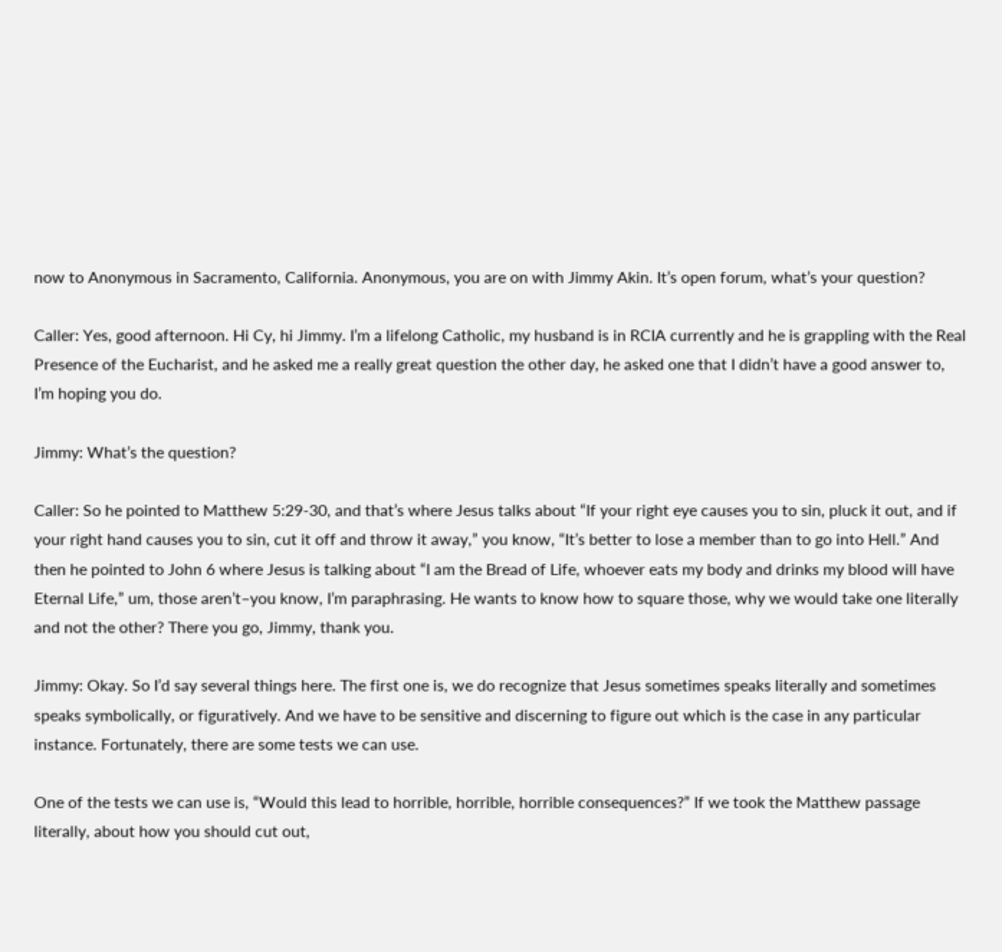now to Anonymous in Sacramento, California. Anonymous, you are on with Jimmy Akin. It’s open forum, what’s your question?

Caller: Yes, good afternoon. Hi Cy, hi Jimmy. I’m a lifelong Catholic, my husband is in RCIA currently and he is grappling with the Real Presence of the Eucharist, and he asked me a really great question the other day, he asked one that I didn’t have a good answer to, I’m hoping you do.

Jimmy: What’s the question?

Caller: So he pointed to Matthew 5:29-30, and that’s where Jesus talks about “If your right eye causes you to sin, pluck it out, and if your right hand causes you to sin, cut it off and throw it away,” you know, “It’s better to lose a member than to go into Hell.” And then he pointed to John 6 where Jesus is talking about “I am the Bread of Life, whoever eats my body and drinks my blood will have Eternal Life,” um, those aren’t–you know, I’m paraphrasing. He wants to know how to square those, why we would take one literally and not the other? There you go, Jimmy, thank you.

Jimmy: Okay. So I’d say several things here. The first one is, we do recognize that Jesus sometimes speaks literally and sometimes speaks symbolically, or figuratively. And we have to be sensitive and discerning to figure out which is the case in any particular instance. Fortunately, there are some tests we can use.

One of the tests we can use is, “Would this lead to horrible, horrible, horrible consequences?” If we took the Matthew passage literally, about how you should cut out,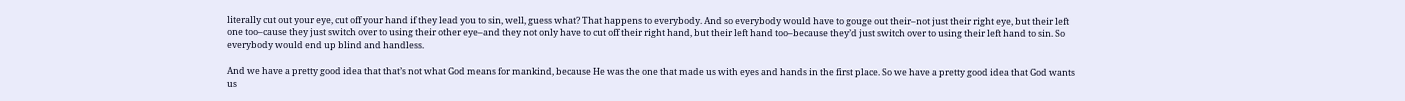literally cut out your eye, cut off your hand if they lead you to sin, well, guess what? That happens to everybody. And so everybody would have to gouge out their–not just their right eye, but their left one too–cause they just switch over to using their other eye–and they not only have to cut off their right hand, but their left hand too–because they’d just switch over to using their left hand to sin. So everybody would end up blind and handless.

And we have a pretty good idea that that’s not what God means for mankind, because He was the one that made us with eyes and hands in the first place. So we have a pretty good idea that God wants us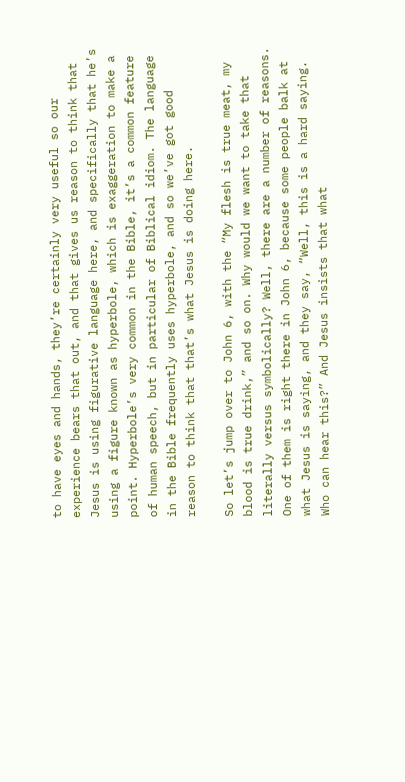to have eyes and hands, they’re certainly very useful so our experience bears that out, and that gives us reason to think that Jesus is using figurative language here, and specifically that he’s using a figure known as hyperbole, which is exaggeration to make a point. Hyperbole’s very common in the Bible, it’s a common feature of human speech, but in particular of Biblical idiom. The language in the Bible frequently uses hyperbole, and so we’ve got good reason to think that that’s what Jesus is doing here.

So let’s jump over to John 6, with the “My flesh is true meat, my blood is true drink,” and so on. Why would we want to take that literally versus symbolically? Well, there are a number of reasons. One of them is right there in John 6, because some people balk at what Jesus is saying, and they say, “Well, this is a hard saying. Who can hear this?” And Jesus insists that what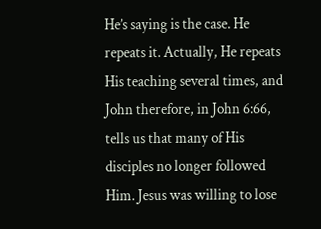He’s saying is the case. He repeats it. Actually, He repeats His teaching several times, and John therefore, in John 6:66, tells us that many of His disciples no longer followed Him. Jesus was willing to lose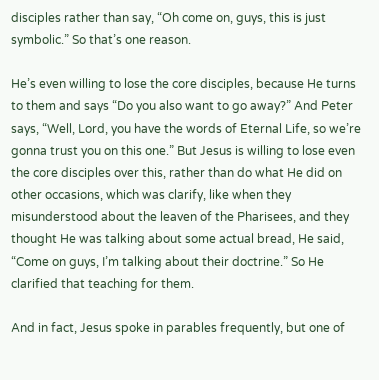disciples rather than say, “Oh come on, guys, this is just symbolic.” So that’s one reason.

He’s even willing to lose the core disciples, because He turns to them and says “Do you also want to go away?” And Peter says, “Well, Lord, you have the words of Eternal Life, so we’re gonna trust you on this one.” But Jesus is willing to lose even the core disciples over this, rather than do what He did on other occasions, which was clarify, like when they misunderstood about the leaven of the Pharisees, and they thought He was talking about some actual bread, He said, “Come on guys, I’m talking about their doctrine.” So He clarified that teaching for them.

And in fact, Jesus spoke in parables frequently, but one of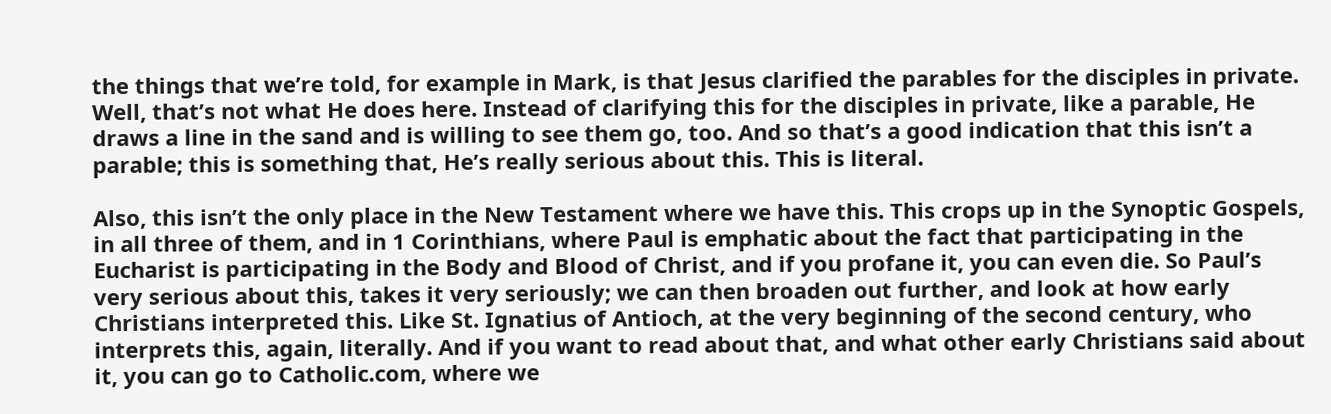the things that we’re told, for example in Mark, is that Jesus clarified the parables for the disciples in private. Well, that’s not what He does here. Instead of clarifying this for the disciples in private, like a parable, He draws a line in the sand and is willing to see them go, too. And so that’s a good indication that this isn’t a parable; this is something that, He’s really serious about this. This is literal.

Also, this isn’t the only place in the New Testament where we have this. This crops up in the Synoptic Gospels, in all three of them, and in 1 Corinthians, where Paul is emphatic about the fact that participating in the Eucharist is participating in the Body and Blood of Christ, and if you profane it, you can even die. So Paul’s very serious about this, takes it very seriously; we can then broaden out further, and look at how early Christians interpreted this. Like St. Ignatius of Antioch, at the very beginning of the second century, who interprets this, again, literally. And if you want to read about that, and what other early Christians said about it, you can go to Catholic.com, where we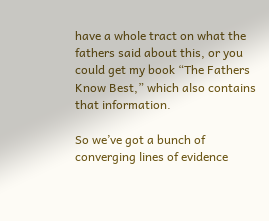have a whole tract on what the fathers said about this, or you could get my book “The Fathers Know Best,” which also contains that information.

So we’ve got a bunch of converging lines of evidence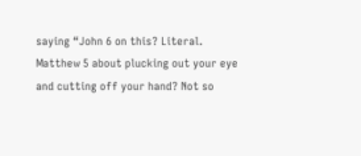saying “John 6 on this? Literal. Matthew 5 about plucking out your eye and cutting off your hand? Not so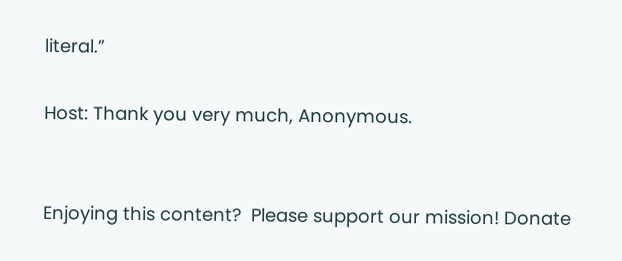literal.”

Host: Thank you very much, Anonymous.


Enjoying this content?  Please support our mission! Donate